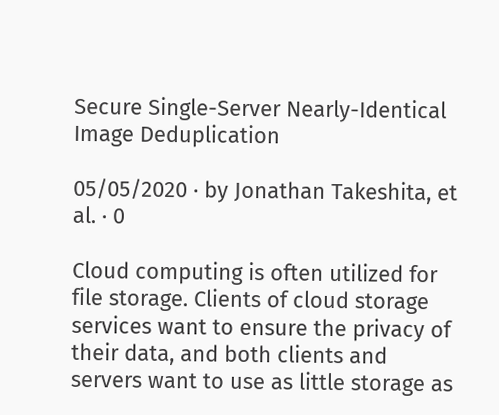Secure Single-Server Nearly-Identical Image Deduplication

05/05/2020 ∙ by Jonathan Takeshita, et al. ∙ 0

Cloud computing is often utilized for file storage. Clients of cloud storage services want to ensure the privacy of their data, and both clients and servers want to use as little storage as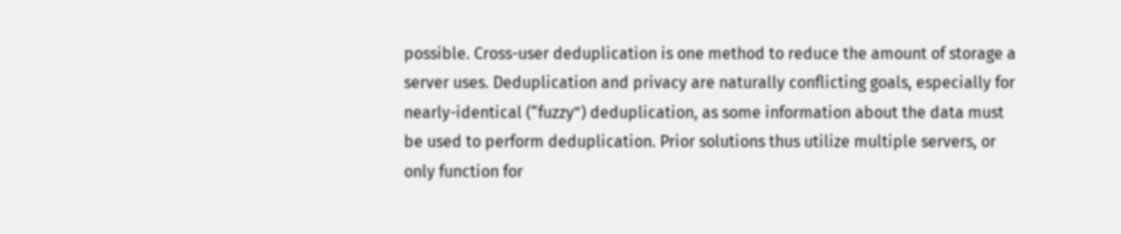possible. Cross-user deduplication is one method to reduce the amount of storage a server uses. Deduplication and privacy are naturally conflicting goals, especially for nearly-identical (“fuzzy”) deduplication, as some information about the data must be used to perform deduplication. Prior solutions thus utilize multiple servers, or only function for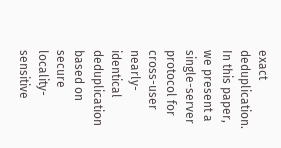exact deduplication. In this paper, we present a single-server protocol for cross-user nearly-identical deduplication based on secure locality-sensitive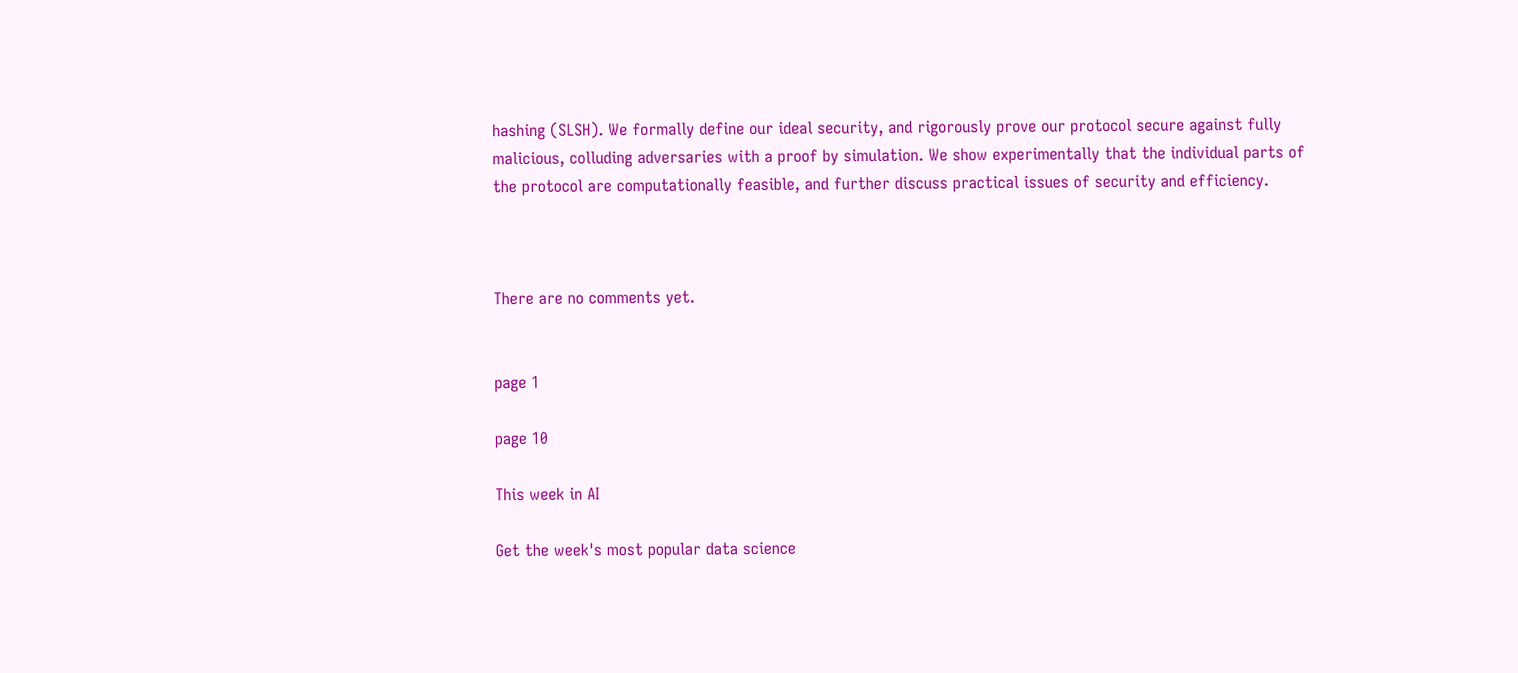hashing (SLSH). We formally define our ideal security, and rigorously prove our protocol secure against fully malicious, colluding adversaries with a proof by simulation. We show experimentally that the individual parts of the protocol are computationally feasible, and further discuss practical issues of security and efficiency.



There are no comments yet.


page 1

page 10

This week in AI

Get the week's most popular data science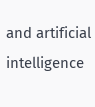and artificial intelligence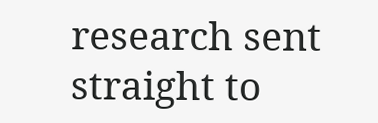research sent straight to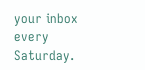your inbox every Saturday.